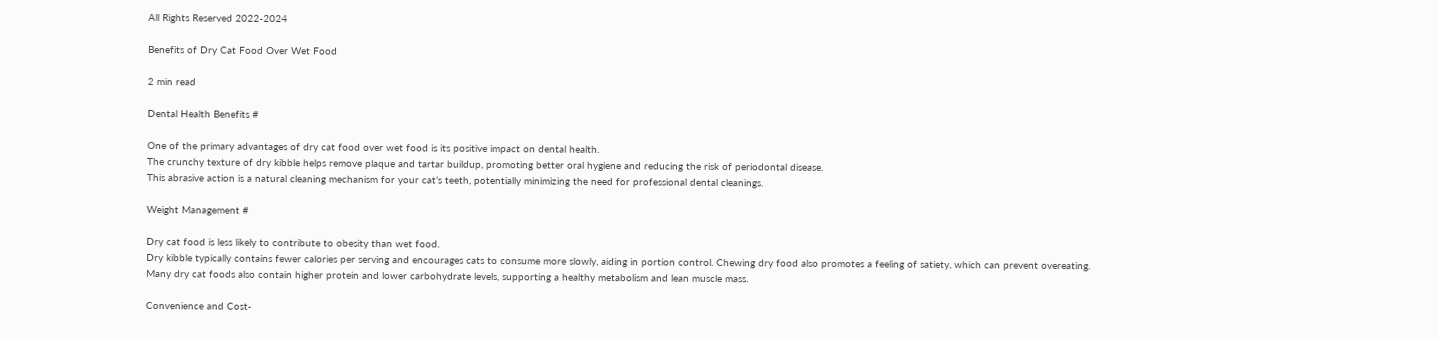All Rights Reserved 2022-2024

Benefits of Dry Cat Food Over Wet Food

2 min read

Dental Health Benefits #

One of the primary advantages of dry cat food over wet food is its positive impact on dental health.
The crunchy texture of dry kibble helps remove plaque and tartar buildup, promoting better oral hygiene and reducing the risk of periodontal disease.
This abrasive action is a natural cleaning mechanism for your cat’s teeth, potentially minimizing the need for professional dental cleanings.

Weight Management #

Dry cat food is less likely to contribute to obesity than wet food.
Dry kibble typically contains fewer calories per serving and encourages cats to consume more slowly, aiding in portion control. Chewing dry food also promotes a feeling of satiety, which can prevent overeating.
Many dry cat foods also contain higher protein and lower carbohydrate levels, supporting a healthy metabolism and lean muscle mass.

Convenience and Cost-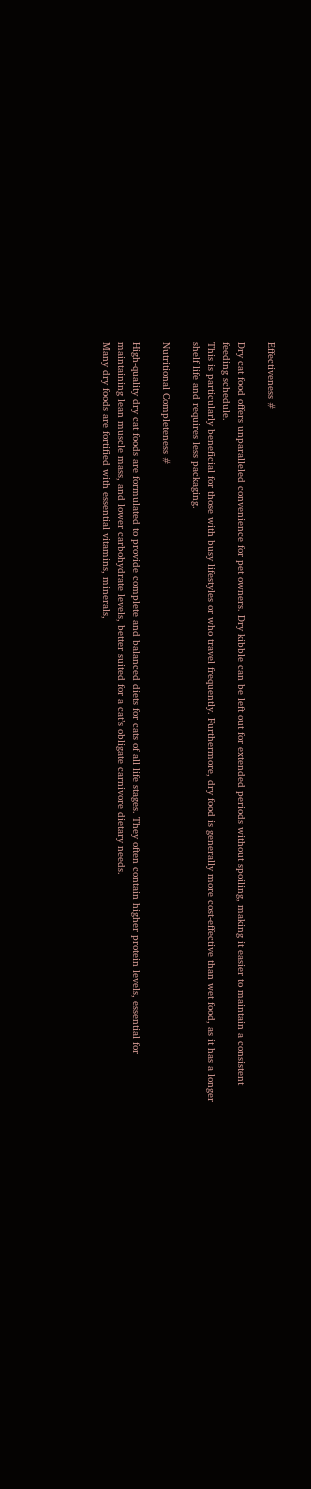Effectiveness #

Dry cat food offers unparalleled convenience for pet owners. Dry kibble can be left out for extended periods without spoiling, making it easier to maintain a consistent feeding schedule.
This is particularly beneficial for those with busy lifestyles or who travel frequently. Furthermore, dry food is generally more cost-effective than wet food, as it has a longer shelf life and requires less packaging.

Nutritional Completeness #

High-quality dry cat foods are formulated to provide complete and balanced diets for cats of all life stages. They often contain higher protein levels, essential for maintaining lean muscle mass, and lower carbohydrate levels, better suited for a cat’s obligate carnivore dietary needs.
Many dry foods are fortified with essential vitamins, minerals,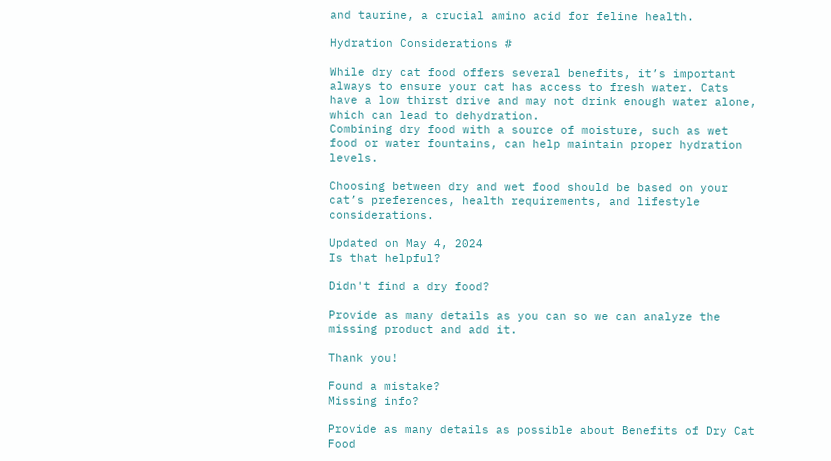and taurine, a crucial amino acid for feline health.

Hydration Considerations #

While dry cat food offers several benefits, it’s important always to ensure your cat has access to fresh water. Cats have a low thirst drive and may not drink enough water alone, which can lead to dehydration.
Combining dry food with a source of moisture, such as wet food or water fountains, can help maintain proper hydration levels.

Choosing between dry and wet food should be based on your cat’s preferences, health requirements, and lifestyle considerations.

Updated on May 4, 2024
Is that helpful?

Didn't find a dry food?

Provide as many details as you can so we can analyze the missing product and add it.

Thank you!

Found a mistake?
Missing info?

Provide as many details as possible about Benefits of Dry Cat Food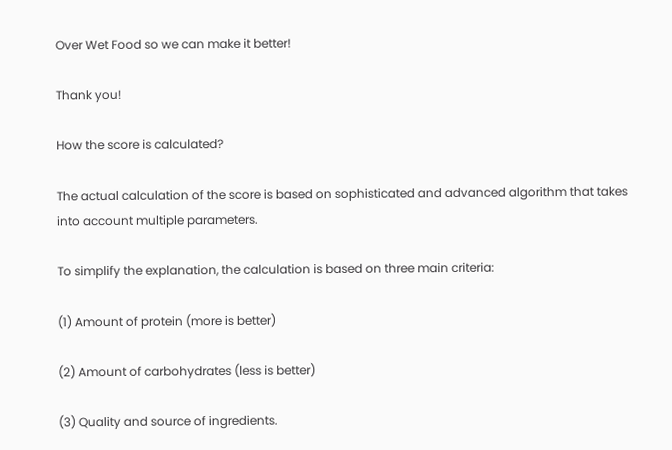Over Wet Food so we can make it better!

Thank you!

How the score is calculated?

The actual calculation of the score is based on sophisticated and advanced algorithm that takes into account multiple parameters.

To simplify the explanation, the calculation is based on three main criteria:

(1) Amount of protein (more is better)

(2) Amount of carbohydrates (less is better)

(3) Quality and source of ingredients.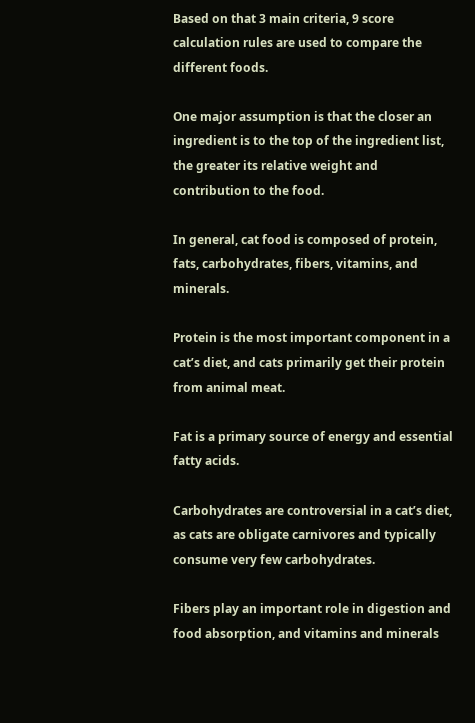Based on that 3 main criteria, 9 score calculation rules are used to compare the different foods.

One major assumption is that the closer an ingredient is to the top of the ingredient list, the greater its relative weight and contribution to the food.

In general, cat food is composed of protein, fats, carbohydrates, fibers, vitamins, and minerals.

Protein is the most important component in a cat’s diet, and cats primarily get their protein from animal meat.

Fat is a primary source of energy and essential fatty acids.

Carbohydrates are controversial in a cat’s diet, as cats are obligate carnivores and typically consume very few carbohydrates.

Fibers play an important role in digestion and food absorption, and vitamins and minerals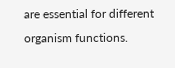are essential for different organism functions.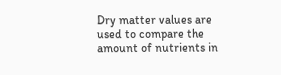Dry matter values are used to compare the amount of nutrients in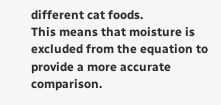different cat foods.
This means that moisture is excluded from the equation to provide a more accurate comparison.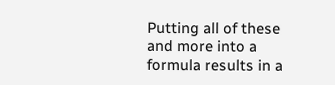Putting all of these and more into a formula results in a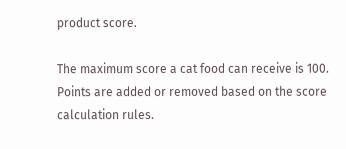product score.

The maximum score a cat food can receive is 100.
Points are added or removed based on the score calculation rules.